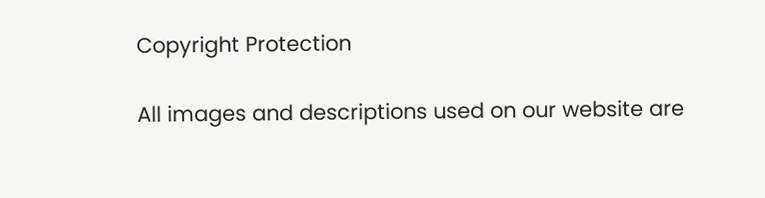Copyright Protection

All images and descriptions used on our website are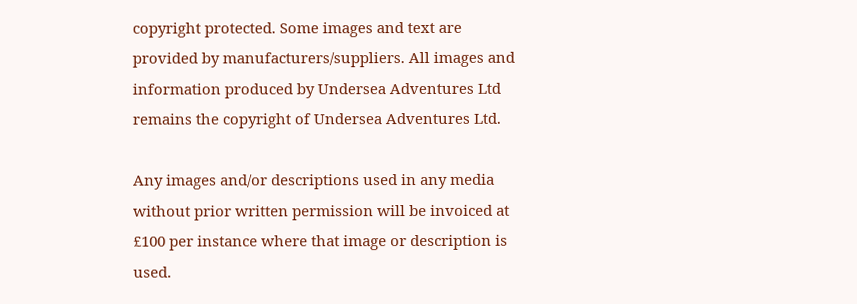copyright protected. Some images and text are provided by manufacturers/suppliers. All images and information produced by Undersea Adventures Ltd remains the copyright of Undersea Adventures Ltd.

Any images and/or descriptions used in any media without prior written permission will be invoiced at £100 per instance where that image or description is used.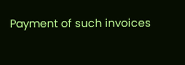Payment of such invoices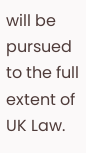will be pursued to the full extent of UK Law.